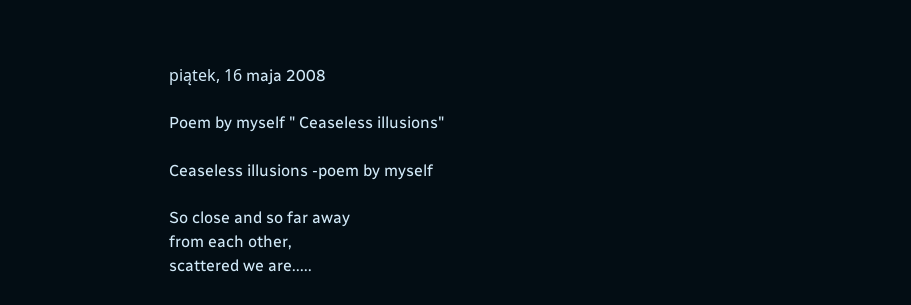piątek, 16 maja 2008

Poem by myself " Ceaseless illusions"

Ceaseless illusions -poem by myself

So close and so far away
from each other,
scattered we are.....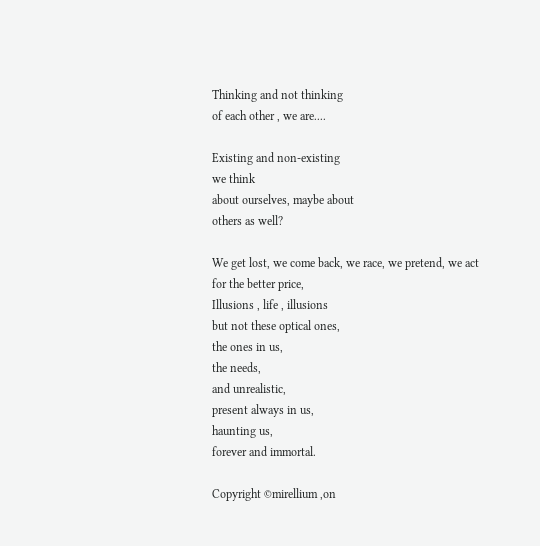Thinking and not thinking
of each other , we are....

Existing and non-existing
we think
about ourselves, maybe about
others as well?

We get lost, we come back, we race, we pretend, we act
for the better price,
Illusions , life , illusions
but not these optical ones,
the ones in us,
the needs,
and unrealistic,
present always in us,
haunting us,
forever and immortal.

Copyright ©mirellium ,on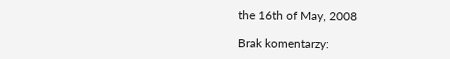the 16th of May, 2008

Brak komentarzy: